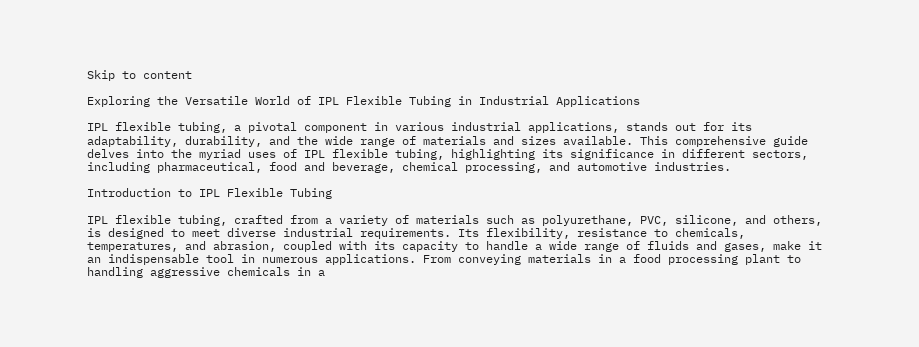Skip to content

Exploring the Versatile World of IPL Flexible Tubing in Industrial Applications

IPL flexible tubing, a pivotal component in various industrial applications, stands out for its adaptability, durability, and the wide range of materials and sizes available. This comprehensive guide delves into the myriad uses of IPL flexible tubing, highlighting its significance in different sectors, including pharmaceutical, food and beverage, chemical processing, and automotive industries.

Introduction to IPL Flexible Tubing

IPL flexible tubing, crafted from a variety of materials such as polyurethane, PVC, silicone, and others, is designed to meet diverse industrial requirements. Its flexibility, resistance to chemicals, temperatures, and abrasion, coupled with its capacity to handle a wide range of fluids and gases, make it an indispensable tool in numerous applications. From conveying materials in a food processing plant to handling aggressive chemicals in a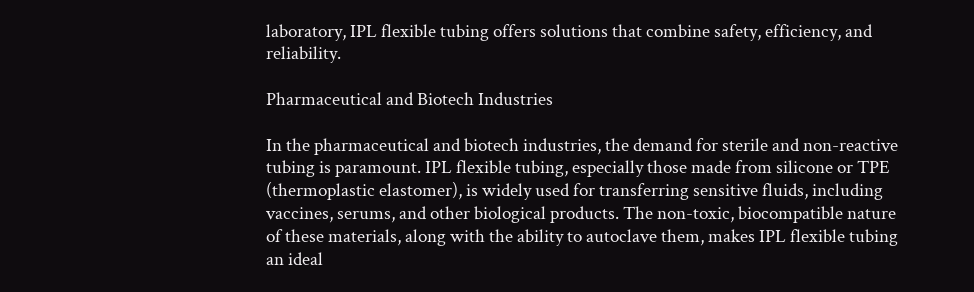laboratory, IPL flexible tubing offers solutions that combine safety, efficiency, and reliability.

Pharmaceutical and Biotech Industries

In the pharmaceutical and biotech industries, the demand for sterile and non-reactive tubing is paramount. IPL flexible tubing, especially those made from silicone or TPE (thermoplastic elastomer), is widely used for transferring sensitive fluids, including vaccines, serums, and other biological products. The non-toxic, biocompatible nature of these materials, along with the ability to autoclave them, makes IPL flexible tubing an ideal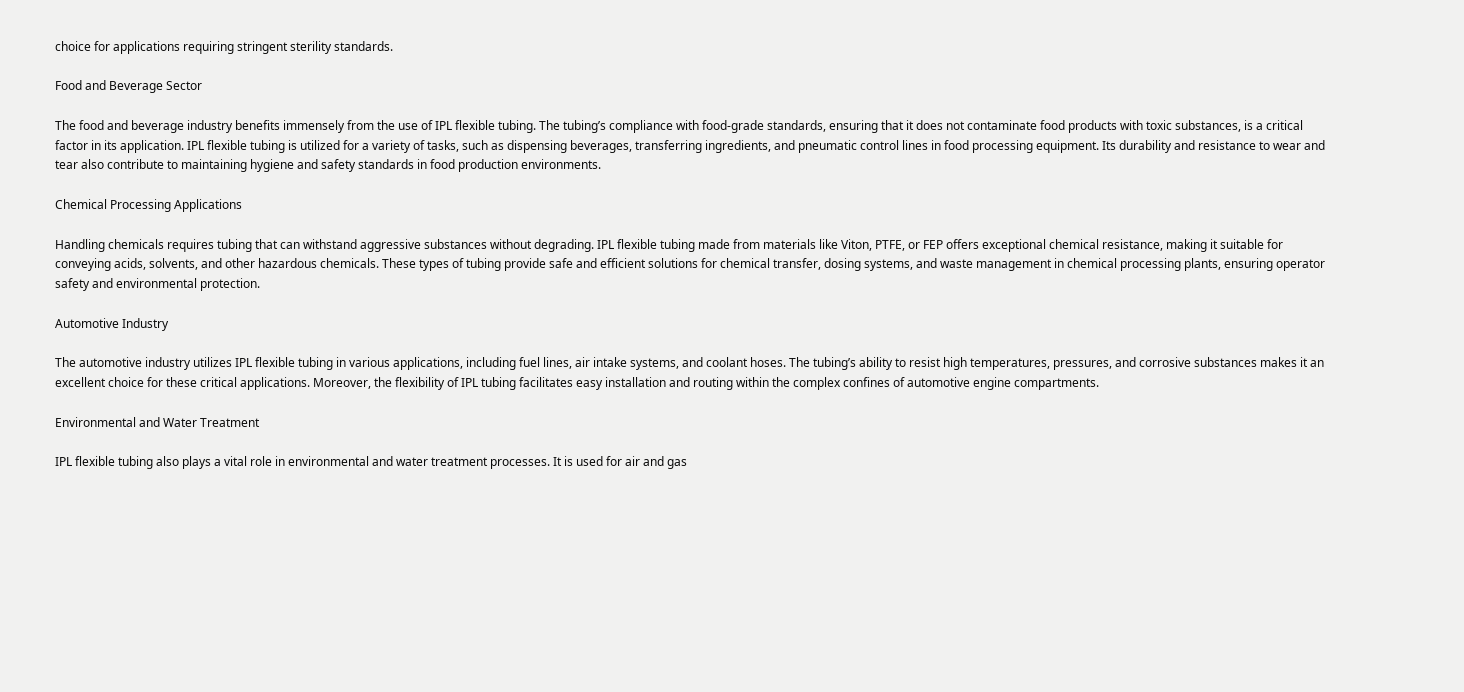choice for applications requiring stringent sterility standards.

Food and Beverage Sector

The food and beverage industry benefits immensely from the use of IPL flexible tubing. The tubing’s compliance with food-grade standards, ensuring that it does not contaminate food products with toxic substances, is a critical factor in its application. IPL flexible tubing is utilized for a variety of tasks, such as dispensing beverages, transferring ingredients, and pneumatic control lines in food processing equipment. Its durability and resistance to wear and tear also contribute to maintaining hygiene and safety standards in food production environments.

Chemical Processing Applications

Handling chemicals requires tubing that can withstand aggressive substances without degrading. IPL flexible tubing made from materials like Viton, PTFE, or FEP offers exceptional chemical resistance, making it suitable for conveying acids, solvents, and other hazardous chemicals. These types of tubing provide safe and efficient solutions for chemical transfer, dosing systems, and waste management in chemical processing plants, ensuring operator safety and environmental protection.

Automotive Industry

The automotive industry utilizes IPL flexible tubing in various applications, including fuel lines, air intake systems, and coolant hoses. The tubing’s ability to resist high temperatures, pressures, and corrosive substances makes it an excellent choice for these critical applications. Moreover, the flexibility of IPL tubing facilitates easy installation and routing within the complex confines of automotive engine compartments.

Environmental and Water Treatment

IPL flexible tubing also plays a vital role in environmental and water treatment processes. It is used for air and gas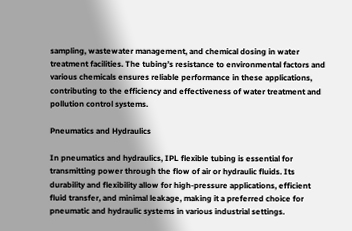sampling, wastewater management, and chemical dosing in water treatment facilities. The tubing’s resistance to environmental factors and various chemicals ensures reliable performance in these applications, contributing to the efficiency and effectiveness of water treatment and pollution control systems.

Pneumatics and Hydraulics

In pneumatics and hydraulics, IPL flexible tubing is essential for transmitting power through the flow of air or hydraulic fluids. Its durability and flexibility allow for high-pressure applications, efficient fluid transfer, and minimal leakage, making it a preferred choice for pneumatic and hydraulic systems in various industrial settings.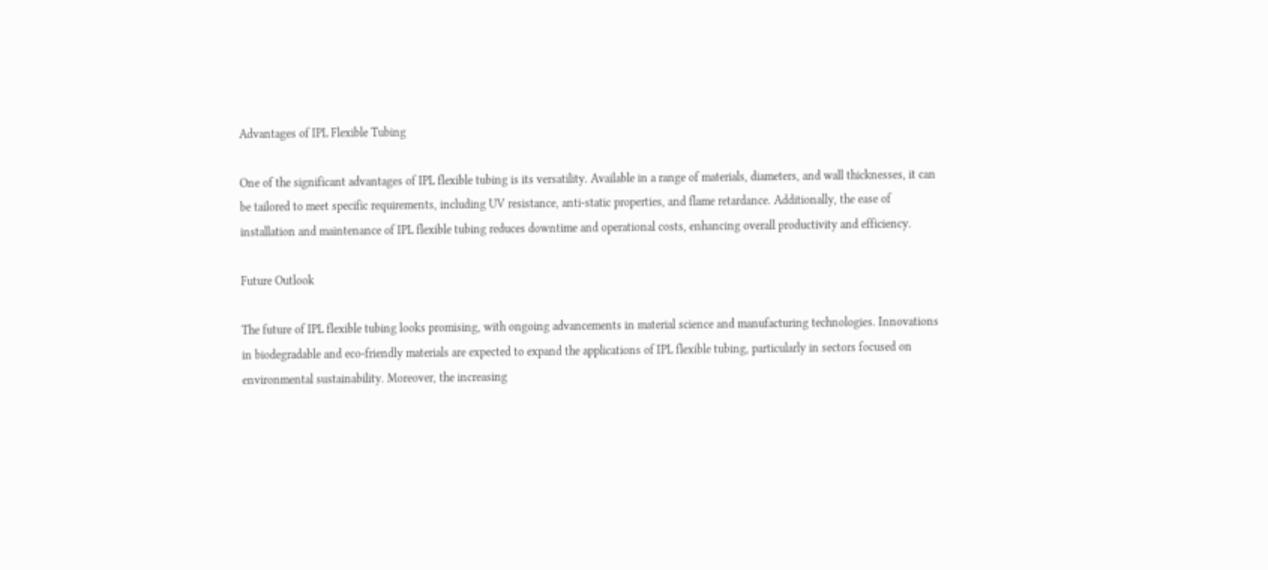Advantages of IPL Flexible Tubing

One of the significant advantages of IPL flexible tubing is its versatility. Available in a range of materials, diameters, and wall thicknesses, it can be tailored to meet specific requirements, including UV resistance, anti-static properties, and flame retardance. Additionally, the ease of installation and maintenance of IPL flexible tubing reduces downtime and operational costs, enhancing overall productivity and efficiency.

Future Outlook

The future of IPL flexible tubing looks promising, with ongoing advancements in material science and manufacturing technologies. Innovations in biodegradable and eco-friendly materials are expected to expand the applications of IPL flexible tubing, particularly in sectors focused on environmental sustainability. Moreover, the increasing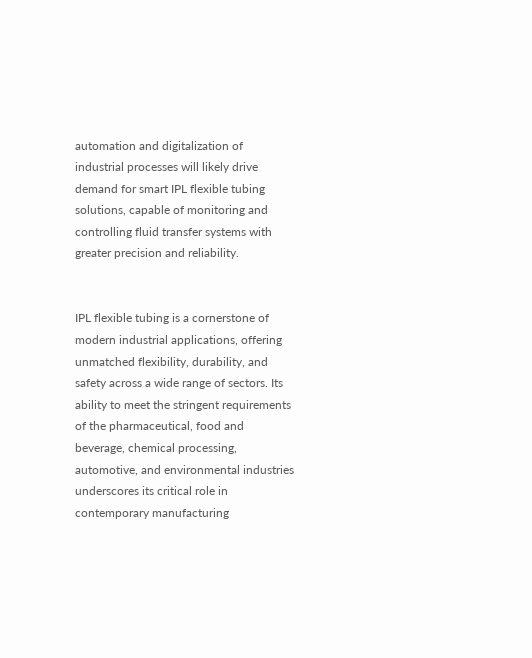automation and digitalization of industrial processes will likely drive demand for smart IPL flexible tubing solutions, capable of monitoring and controlling fluid transfer systems with greater precision and reliability.


IPL flexible tubing is a cornerstone of modern industrial applications, offering unmatched flexibility, durability, and safety across a wide range of sectors. Its ability to meet the stringent requirements of the pharmaceutical, food and beverage, chemical processing, automotive, and environmental industries underscores its critical role in contemporary manufacturing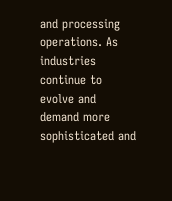and processing operations. As industries continue to evolve and demand more sophisticated and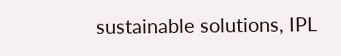sustainable solutions, IPL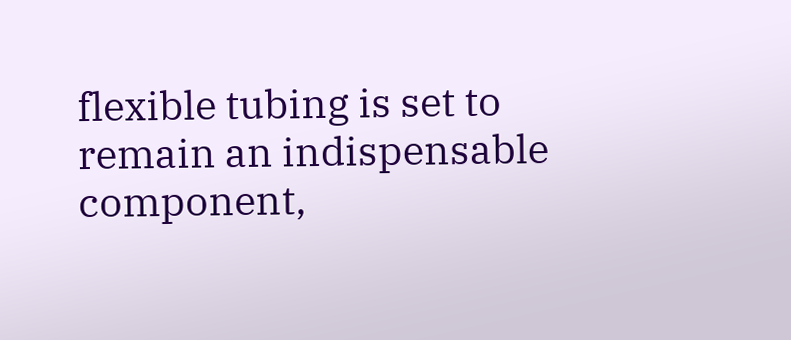flexible tubing is set to remain an indispensable component,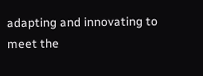adapting and innovating to meet the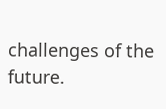challenges of the future.